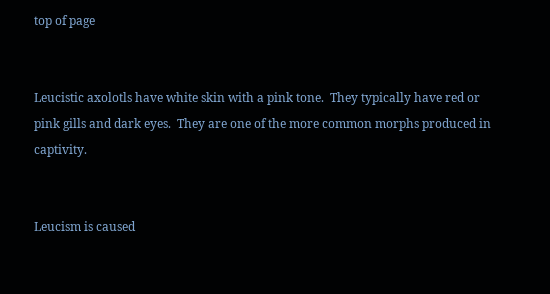top of page


Leucistic axolotls have white skin with a pink tone.  They typically have red or pink gills and dark eyes.  They are one of the more common morphs produced in captivity.


Leucism is caused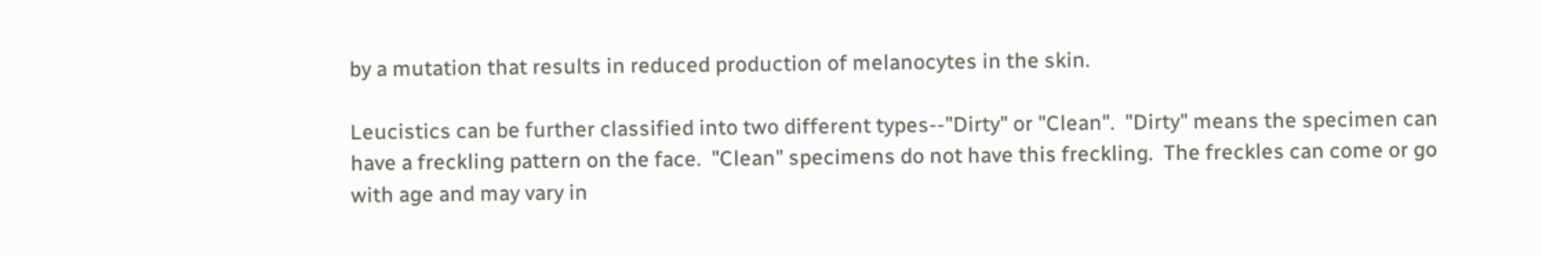by a mutation that results in reduced production of melanocytes in the skin.

Leucistics can be further classified into two different types--"Dirty" or "Clean".  "Dirty" means the specimen can have a freckling pattern on the face.  "Clean" specimens do not have this freckling.  The freckles can come or go with age and may vary in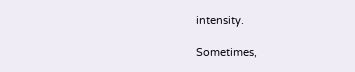intensity.

Sometimes,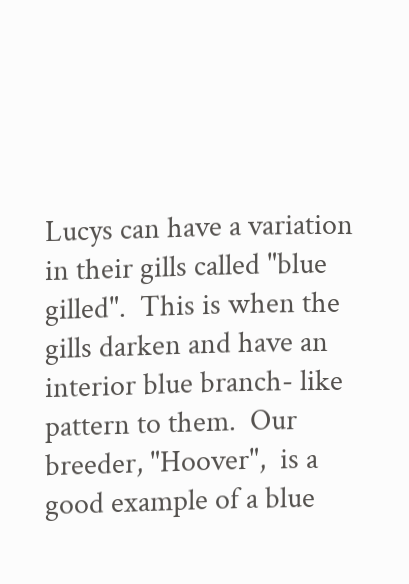Lucys can have a variation in their gills called "blue gilled".  This is when the gills darken and have an interior blue branch- like pattern to them.  Our breeder, "Hoover",  is a good example of a blue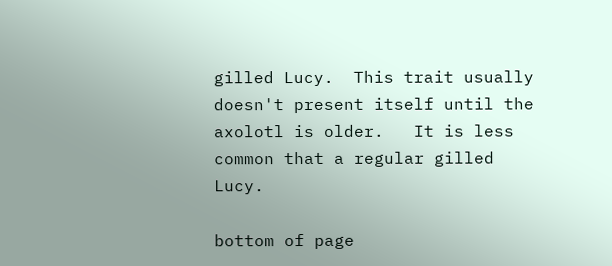gilled Lucy.  This trait usually doesn't present itself until the axolotl is older.   It is less common that a regular gilled Lucy.

bottom of page